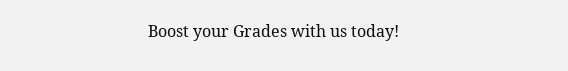Boost your Grades with us today!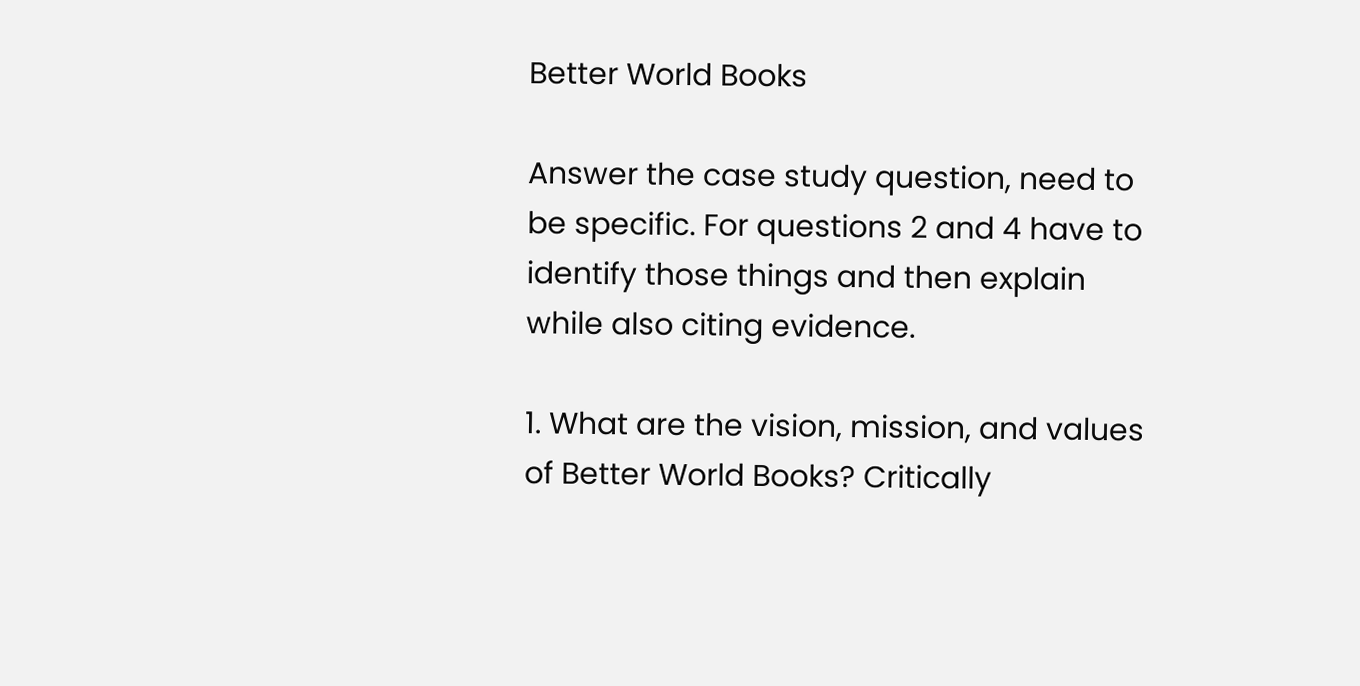Better World Books

Answer the case study question, need to be specific. For questions 2 and 4 have to identify those things and then explain while also citing evidence.

1. What are the vision, mission, and values of Better World Books? Critically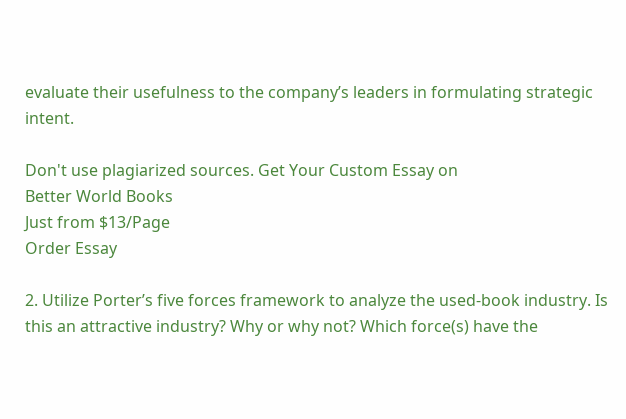evaluate their usefulness to the company’s leaders in formulating strategic intent.

Don't use plagiarized sources. Get Your Custom Essay on
Better World Books
Just from $13/Page
Order Essay

2. Utilize Porter’s five forces framework to analyze the used-book industry. Is this an attractive industry? Why or why not? Which force(s) have the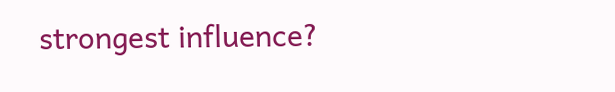strongest influence?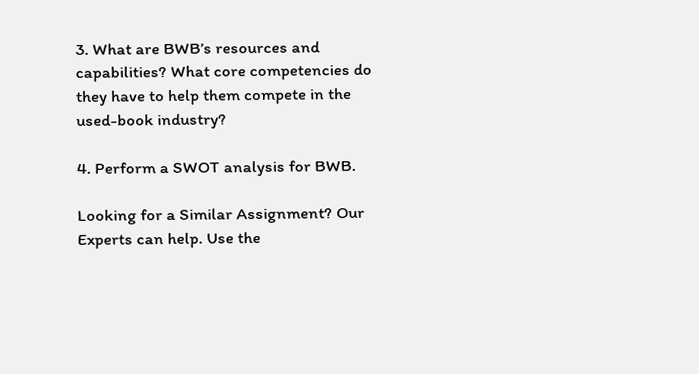3. What are BWB’s resources and capabilities? What core competencies do they have to help them compete in the used-book industry?

4. Perform a SWOT analysis for BWB.

Looking for a Similar Assignment? Our Experts can help. Use the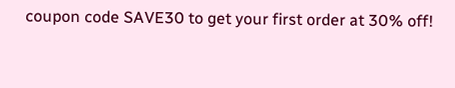coupon code SAVE30 to get your first order at 30% off!